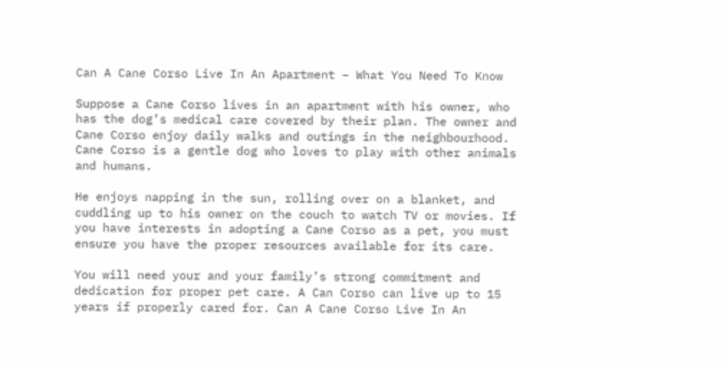Can A Cane Corso Live In An Apartment – What You Need To Know

Suppose a Cane Corso lives in an apartment with his owner, who has the dog’s medical care covered by their plan. The owner and Cane Corso enjoy daily walks and outings in the neighbourhood. Cane Corso is a gentle dog who loves to play with other animals and humans.

He enjoys napping in the sun, rolling over on a blanket, and cuddling up to his owner on the couch to watch TV or movies. If you have interests in adopting a Cane Corso as a pet, you must ensure you have the proper resources available for its care.

You will need your and your family’s strong commitment and dedication for proper pet care. A Can Corso can live up to 15 years if properly cared for. Can A Cane Corso Live In An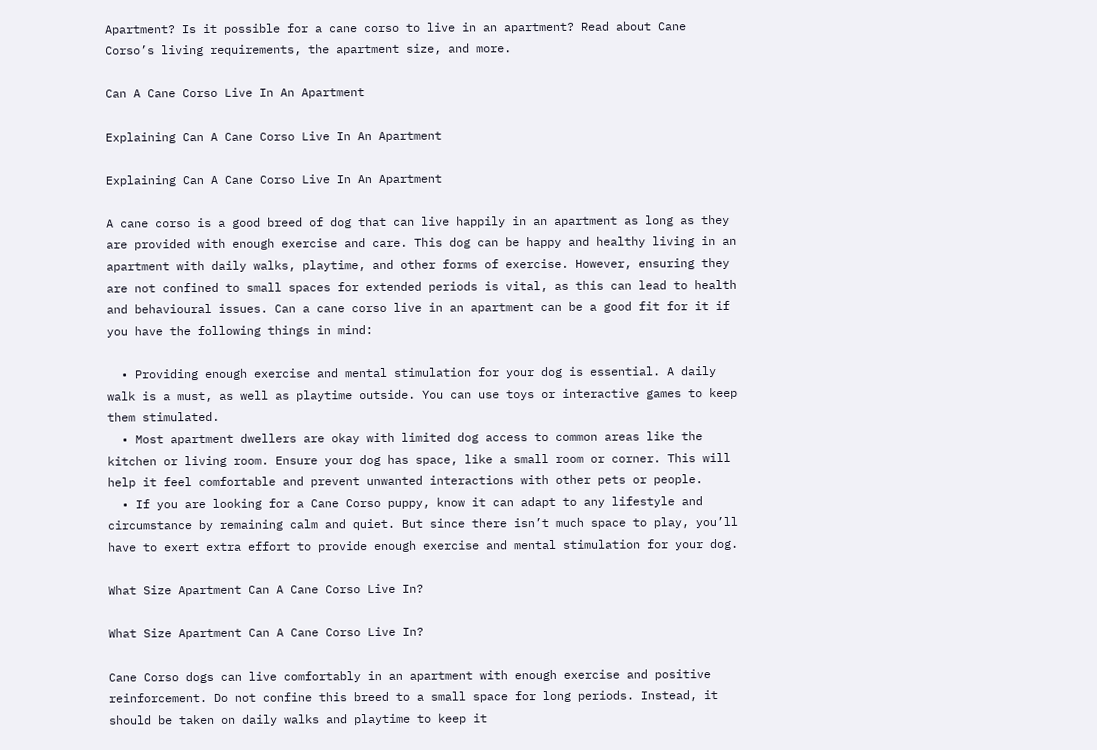Apartment? Is it possible for a cane corso to live in an apartment? Read about Cane Corso’s living requirements, the apartment size, and more.

Can A Cane Corso Live In An Apartment

Explaining Can A Cane Corso Live In An Apartment

Explaining Can A Cane Corso Live In An Apartment

A cane corso is a good breed of dog that can live happily in an apartment as long as they are provided with enough exercise and care. This dog can be happy and healthy living in an apartment with daily walks, playtime, and other forms of exercise. However, ensuring they are not confined to small spaces for extended periods is vital, as this can lead to health and behavioural issues. Can a cane corso live in an apartment can be a good fit for it if you have the following things in mind:

  • Providing enough exercise and mental stimulation for your dog is essential. A daily walk is a must, as well as playtime outside. You can use toys or interactive games to keep them stimulated.
  • Most apartment dwellers are okay with limited dog access to common areas like the kitchen or living room. Ensure your dog has space, like a small room or corner. This will help it feel comfortable and prevent unwanted interactions with other pets or people.
  • If you are looking for a Cane Corso puppy, know it can adapt to any lifestyle and circumstance by remaining calm and quiet. But since there isn’t much space to play, you’ll have to exert extra effort to provide enough exercise and mental stimulation for your dog.

What Size Apartment Can A Cane Corso Live In?

What Size Apartment Can A Cane Corso Live In?

Cane Corso dogs can live comfortably in an apartment with enough exercise and positive reinforcement. Do not confine this breed to a small space for long periods. Instead, it should be taken on daily walks and playtime to keep it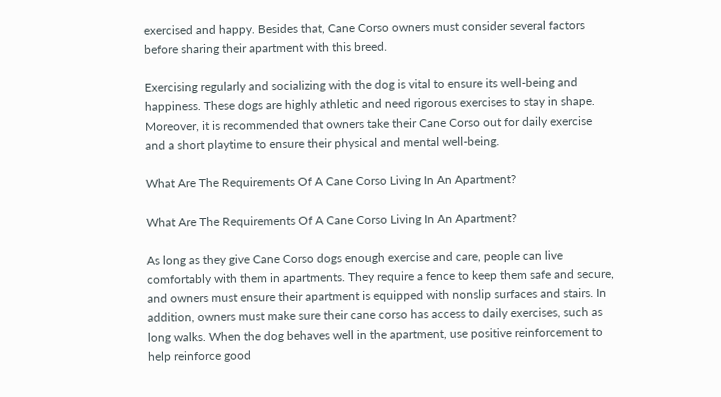exercised and happy. Besides that, Cane Corso owners must consider several factors before sharing their apartment with this breed.

Exercising regularly and socializing with the dog is vital to ensure its well-being and happiness. These dogs are highly athletic and need rigorous exercises to stay in shape. Moreover, it is recommended that owners take their Cane Corso out for daily exercise and a short playtime to ensure their physical and mental well-being.

What Are The Requirements Of A Cane Corso Living In An Apartment?

What Are The Requirements Of A Cane Corso Living In An Apartment?

As long as they give Cane Corso dogs enough exercise and care, people can live comfortably with them in apartments. They require a fence to keep them safe and secure, and owners must ensure their apartment is equipped with nonslip surfaces and stairs. In addition, owners must make sure their cane corso has access to daily exercises, such as long walks. When the dog behaves well in the apartment, use positive reinforcement to help reinforce good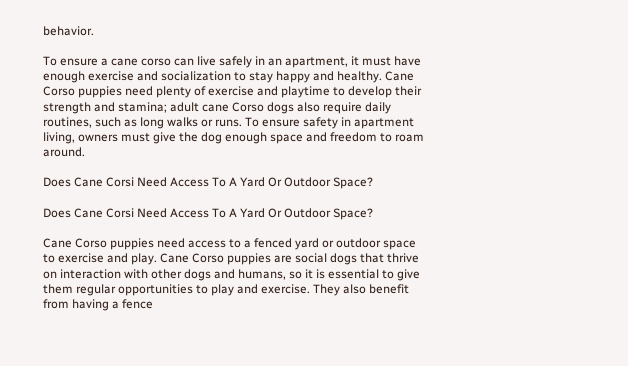behavior.

To ensure a cane corso can live safely in an apartment, it must have enough exercise and socialization to stay happy and healthy. Cane Corso puppies need plenty of exercise and playtime to develop their strength and stamina; adult cane Corso dogs also require daily routines, such as long walks or runs. To ensure safety in apartment living, owners must give the dog enough space and freedom to roam around.

Does Cane Corsi Need Access To A Yard Or Outdoor Space?

Does Cane Corsi Need Access To A Yard Or Outdoor Space?

Cane Corso puppies need access to a fenced yard or outdoor space to exercise and play. Cane Corso puppies are social dogs that thrive on interaction with other dogs and humans, so it is essential to give them regular opportunities to play and exercise. They also benefit from having a fence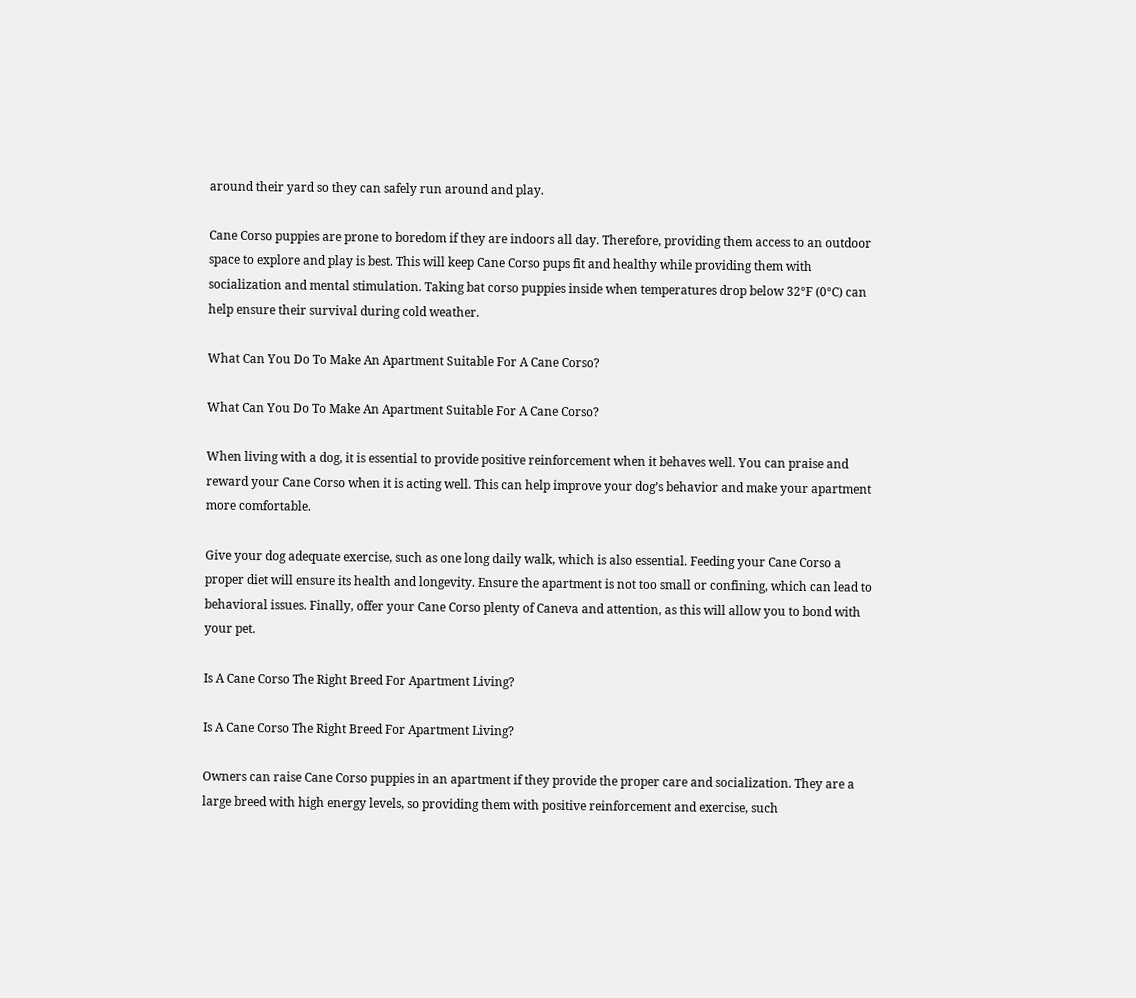around their yard so they can safely run around and play.

Cane Corso puppies are prone to boredom if they are indoors all day. Therefore, providing them access to an outdoor space to explore and play is best. This will keep Cane Corso pups fit and healthy while providing them with socialization and mental stimulation. Taking bat corso puppies inside when temperatures drop below 32°F (0°C) can help ensure their survival during cold weather.

What Can You Do To Make An Apartment Suitable For A Cane Corso?

What Can You Do To Make An Apartment Suitable For A Cane Corso?

When living with a dog, it is essential to provide positive reinforcement when it behaves well. You can praise and reward your Cane Corso when it is acting well. This can help improve your dog’s behavior and make your apartment more comfortable.

Give your dog adequate exercise, such as one long daily walk, which is also essential. Feeding your Cane Corso a proper diet will ensure its health and longevity. Ensure the apartment is not too small or confining, which can lead to behavioral issues. Finally, offer your Cane Corso plenty of Caneva and attention, as this will allow you to bond with your pet.

Is A Cane Corso The Right Breed For Apartment Living?

Is A Cane Corso The Right Breed For Apartment Living?

Owners can raise Cane Corso puppies in an apartment if they provide the proper care and socialization. They are a large breed with high energy levels, so providing them with positive reinforcement and exercise, such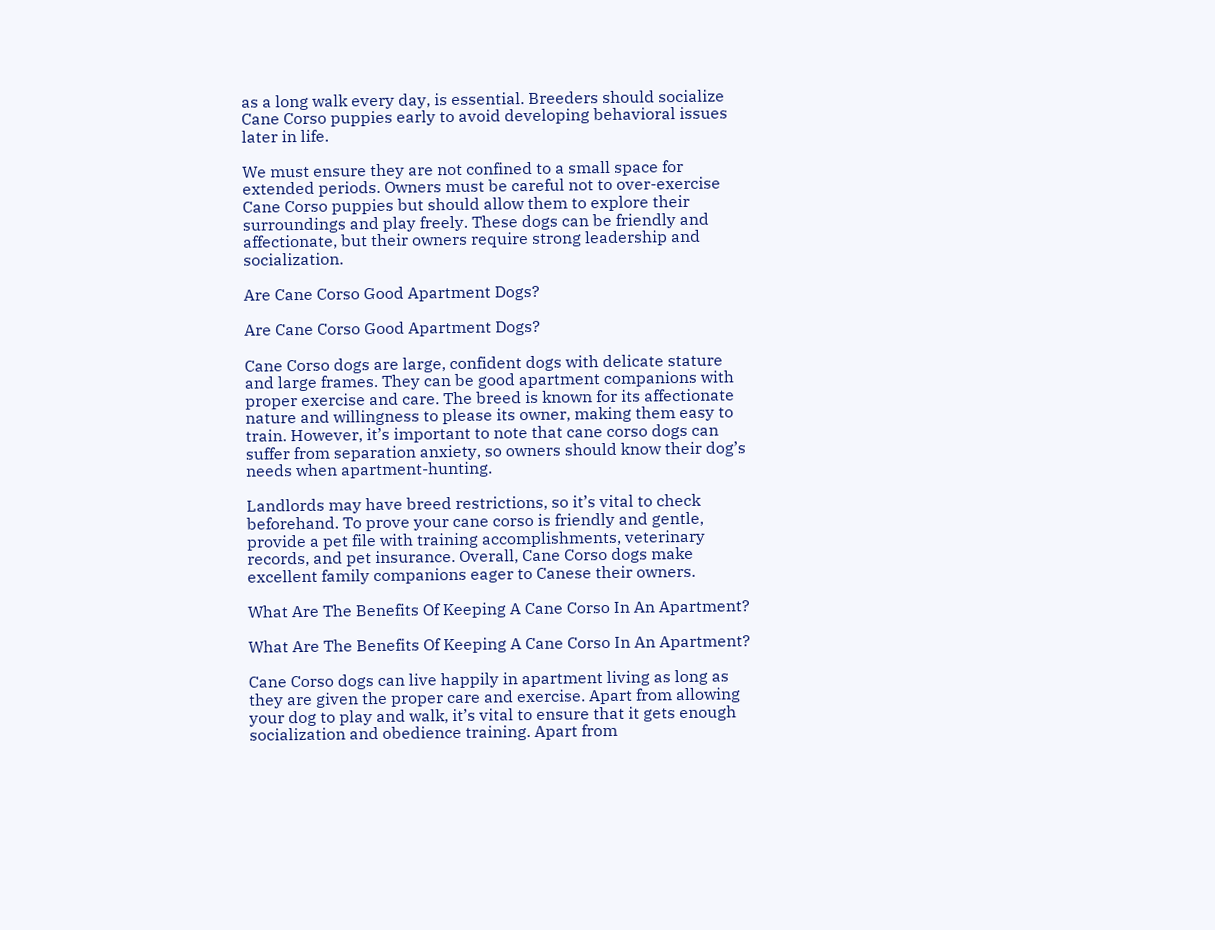as a long walk every day, is essential. Breeders should socialize Cane Corso puppies early to avoid developing behavioral issues later in life.

We must ensure they are not confined to a small space for extended periods. Owners must be careful not to over-exercise Cane Corso puppies but should allow them to explore their surroundings and play freely. These dogs can be friendly and affectionate, but their owners require strong leadership and socialization.

Are Cane Corso Good Apartment Dogs?

Are Cane Corso Good Apartment Dogs?

Cane Corso dogs are large, confident dogs with delicate stature and large frames. They can be good apartment companions with proper exercise and care. The breed is known for its affectionate nature and willingness to please its owner, making them easy to train. However, it’s important to note that cane corso dogs can suffer from separation anxiety, so owners should know their dog’s needs when apartment-hunting.

Landlords may have breed restrictions, so it’s vital to check beforehand. To prove your cane corso is friendly and gentle, provide a pet file with training accomplishments, veterinary records, and pet insurance. Overall, Cane Corso dogs make excellent family companions eager to Canese their owners.

What Are The Benefits Of Keeping A Cane Corso In An Apartment?

What Are The Benefits Of Keeping A Cane Corso In An Apartment?

Cane Corso dogs can live happily in apartment living as long as they are given the proper care and exercise. Apart from allowing your dog to play and walk, it’s vital to ensure that it gets enough socialization and obedience training. Apart from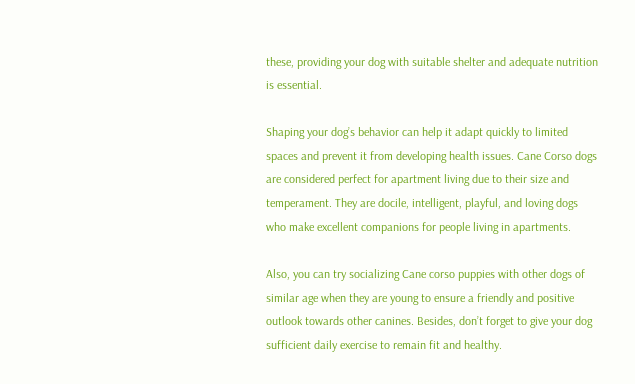these, providing your dog with suitable shelter and adequate nutrition is essential.

Shaping your dog’s behavior can help it adapt quickly to limited spaces and prevent it from developing health issues. Cane Corso dogs are considered perfect for apartment living due to their size and temperament. They are docile, intelligent, playful, and loving dogs who make excellent companions for people living in apartments.

Also, you can try socializing Cane corso puppies with other dogs of similar age when they are young to ensure a friendly and positive outlook towards other canines. Besides, don’t forget to give your dog sufficient daily exercise to remain fit and healthy.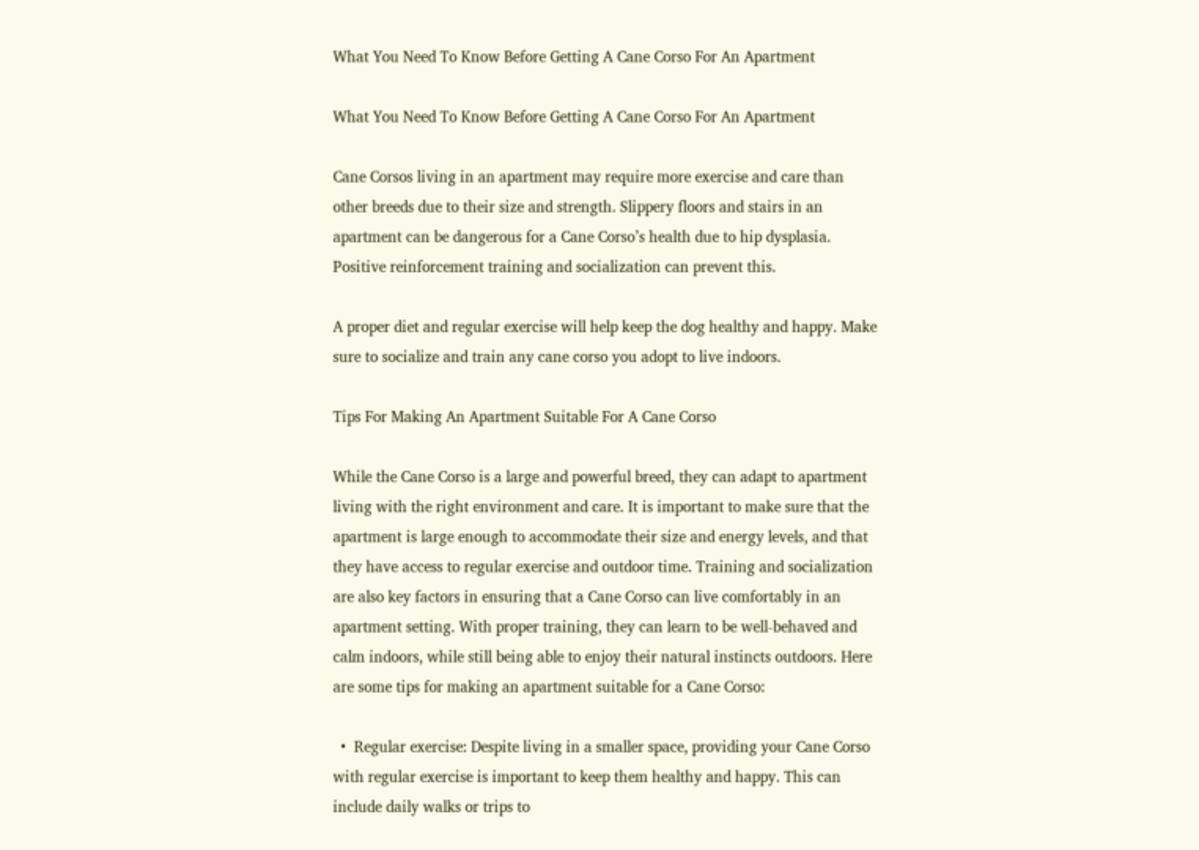What You Need To Know Before Getting A Cane Corso For An Apartment

What You Need To Know Before Getting A Cane Corso For An Apartment

Cane Corsos living in an apartment may require more exercise and care than other breeds due to their size and strength. Slippery floors and stairs in an apartment can be dangerous for a Cane Corso’s health due to hip dysplasia. Positive reinforcement training and socialization can prevent this.

A proper diet and regular exercise will help keep the dog healthy and happy. Make sure to socialize and train any cane corso you adopt to live indoors.

Tips For Making An Apartment Suitable For A Cane Corso

While the Cane Corso is a large and powerful breed, they can adapt to apartment living with the right environment and care. It is important to make sure that the apartment is large enough to accommodate their size and energy levels, and that they have access to regular exercise and outdoor time. Training and socialization are also key factors in ensuring that a Cane Corso can live comfortably in an apartment setting. With proper training, they can learn to be well-behaved and calm indoors, while still being able to enjoy their natural instincts outdoors. Here are some tips for making an apartment suitable for a Cane Corso:

  •  Regular exercise: Despite living in a smaller space, providing your Cane Corso with regular exercise is important to keep them healthy and happy. This can include daily walks or trips to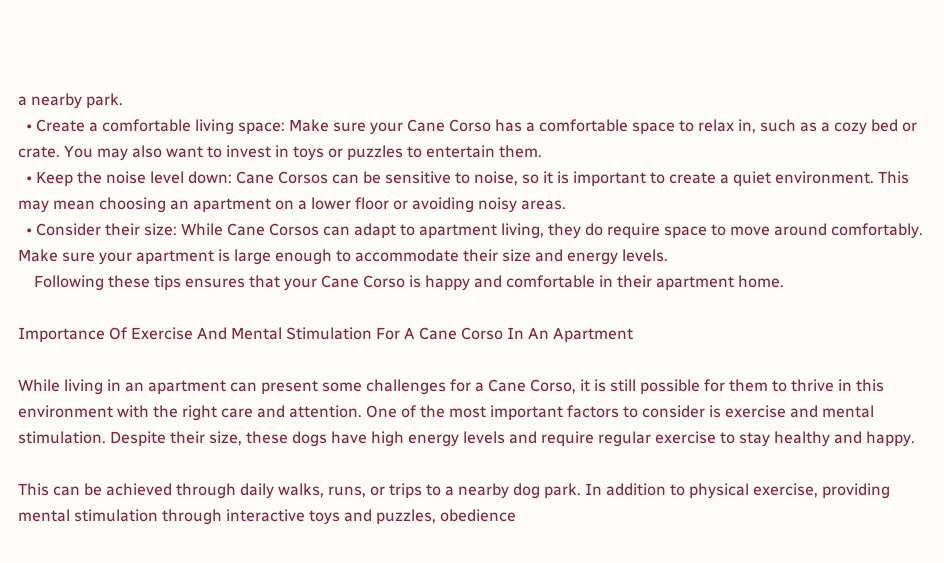a nearby park.
  • Create a comfortable living space: Make sure your Cane Corso has a comfortable space to relax in, such as a cozy bed or crate. You may also want to invest in toys or puzzles to entertain them.
  • Keep the noise level down: Cane Corsos can be sensitive to noise, so it is important to create a quiet environment. This may mean choosing an apartment on a lower floor or avoiding noisy areas.
  • Consider their size: While Cane Corsos can adapt to apartment living, they do require space to move around comfortably. Make sure your apartment is large enough to accommodate their size and energy levels.
    Following these tips ensures that your Cane Corso is happy and comfortable in their apartment home.

Importance Of Exercise And Mental Stimulation For A Cane Corso In An Apartment

While living in an apartment can present some challenges for a Cane Corso, it is still possible for them to thrive in this environment with the right care and attention. One of the most important factors to consider is exercise and mental stimulation. Despite their size, these dogs have high energy levels and require regular exercise to stay healthy and happy.

This can be achieved through daily walks, runs, or trips to a nearby dog park. In addition to physical exercise, providing mental stimulation through interactive toys and puzzles, obedience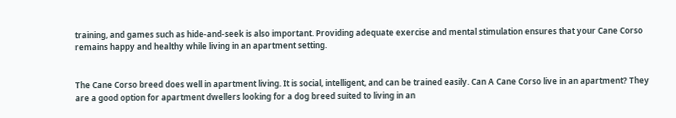training, and games such as hide-and-seek is also important. Providing adequate exercise and mental stimulation ensures that your Cane Corso remains happy and healthy while living in an apartment setting.


The Cane Corso breed does well in apartment living. It is social, intelligent, and can be trained easily. Can A Cane Corso live in an apartment? They are a good option for apartment dwellers looking for a dog breed suited to living in an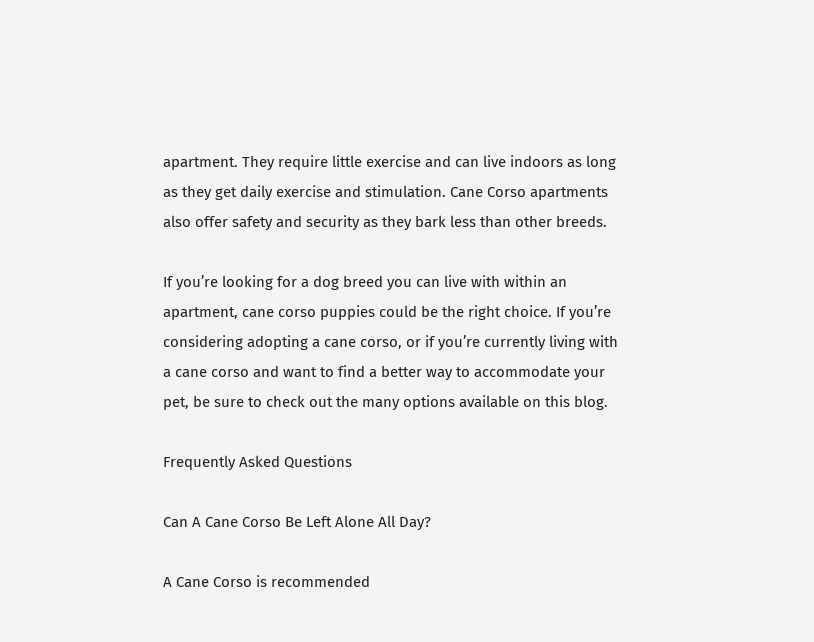apartment. They require little exercise and can live indoors as long as they get daily exercise and stimulation. Cane Corso apartments also offer safety and security as they bark less than other breeds.

If you’re looking for a dog breed you can live with within an apartment, cane corso puppies could be the right choice. If you’re considering adopting a cane corso, or if you’re currently living with a cane corso and want to find a better way to accommodate your pet, be sure to check out the many options available on this blog.

Frequently Asked Questions

Can A Cane Corso Be Left Alone All Day?

A Cane Corso is recommended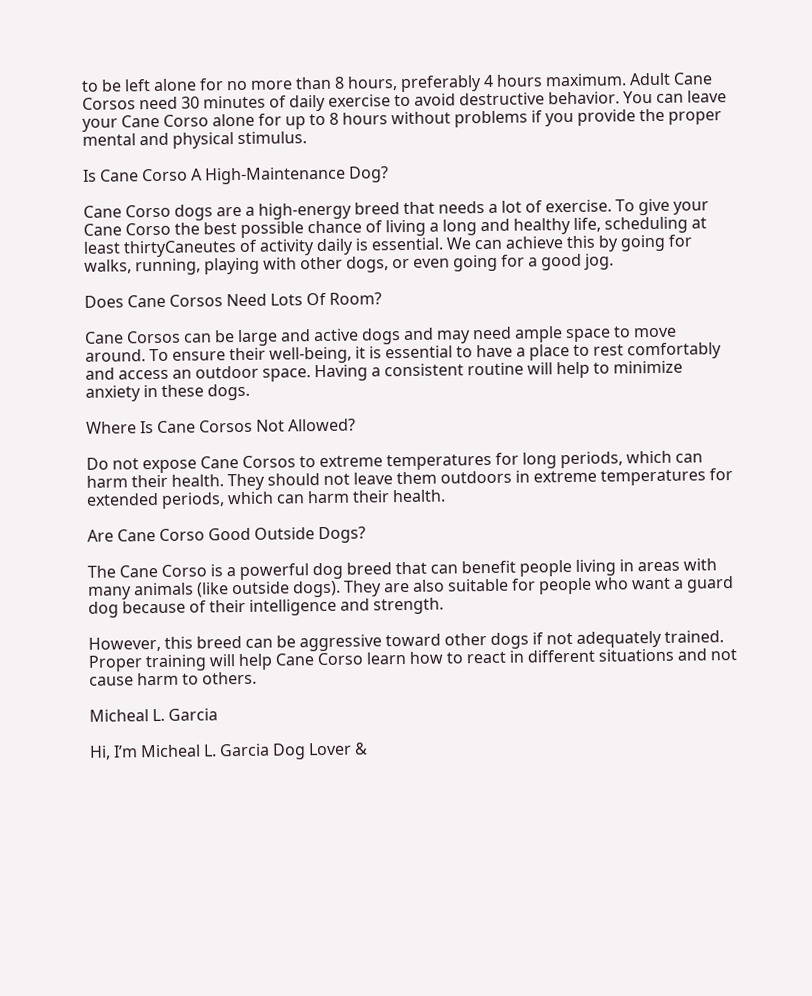to be left alone for no more than 8 hours, preferably 4 hours maximum. Adult Cane Corsos need 30 minutes of daily exercise to avoid destructive behavior. You can leave your Cane Corso alone for up to 8 hours without problems if you provide the proper mental and physical stimulus.

Is Cane Corso A High-Maintenance Dog?

Cane Corso dogs are a high-energy breed that needs a lot of exercise. To give your Cane Corso the best possible chance of living a long and healthy life, scheduling at least thirtyCaneutes of activity daily is essential. We can achieve this by going for walks, running, playing with other dogs, or even going for a good jog.

Does Cane Corsos Need Lots Of Room?

Cane Corsos can be large and active dogs and may need ample space to move around. To ensure their well-being, it is essential to have a place to rest comfortably and access an outdoor space. Having a consistent routine will help to minimize anxiety in these dogs.

Where Is Cane Corsos Not Allowed?

Do not expose Cane Corsos to extreme temperatures for long periods, which can harm their health. They should not leave them outdoors in extreme temperatures for extended periods, which can harm their health.

Are Cane Corso Good Outside Dogs?

The Cane Corso is a powerful dog breed that can benefit people living in areas with many animals (like outside dogs). They are also suitable for people who want a guard dog because of their intelligence and strength.

However, this breed can be aggressive toward other dogs if not adequately trained. Proper training will help Cane Corso learn how to react in different situations and not cause harm to others.

Micheal L. Garcia

Hi, I’m Micheal L. Garcia Dog Lover &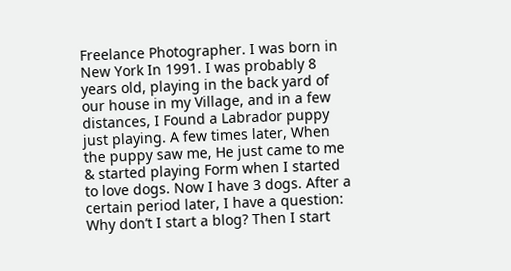Freelance Photographer. I was born in New York In 1991. I was probably 8 years old, playing in the back yard of our house in my Village, and in a few distances, I Found a Labrador puppy just playing. A few times later, When the puppy saw me, He just came to me & started playing Form when I started to love dogs. Now I have 3 dogs. After a certain period later, I have a question: Why don’t I start a blog? Then I start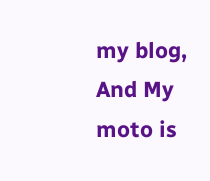my blog, And My moto is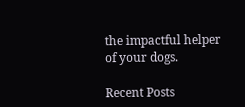the impactful helper of your dogs.

Recent Posts